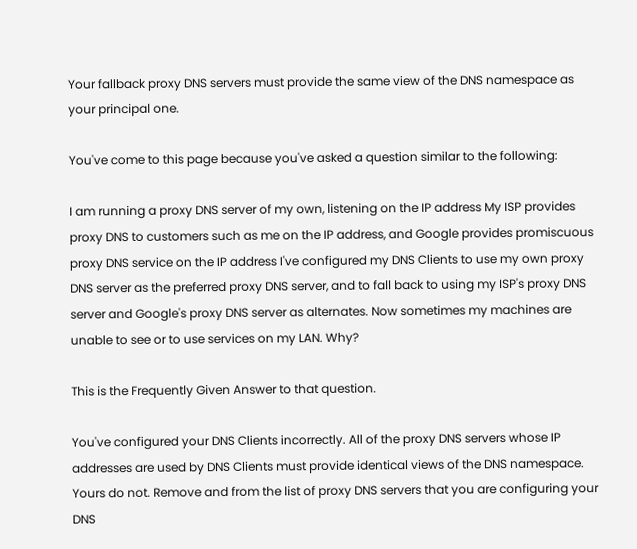Your fallback proxy DNS servers must provide the same view of the DNS namespace as your principal one.

You've come to this page because you've asked a question similar to the following:

I am running a proxy DNS server of my own, listening on the IP address My ISP provides proxy DNS to customers such as me on the IP address, and Google provides promiscuous proxy DNS service on the IP address I've configured my DNS Clients to use my own proxy DNS server as the preferred proxy DNS server, and to fall back to using my ISP's proxy DNS server and Google's proxy DNS server as alternates. Now sometimes my machines are unable to see or to use services on my LAN. Why?

This is the Frequently Given Answer to that question.

You've configured your DNS Clients incorrectly. All of the proxy DNS servers whose IP addresses are used by DNS Clients must provide identical views of the DNS namespace. Yours do not. Remove and from the list of proxy DNS servers that you are configuring your DNS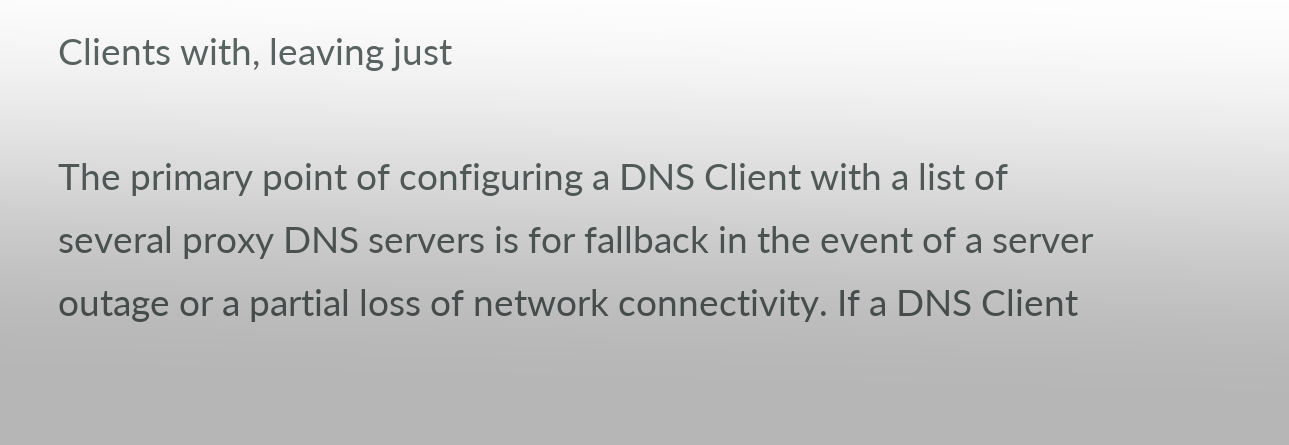Clients with, leaving just

The primary point of configuring a DNS Client with a list of several proxy DNS servers is for fallback in the event of a server outage or a partial loss of network connectivity. If a DNS Client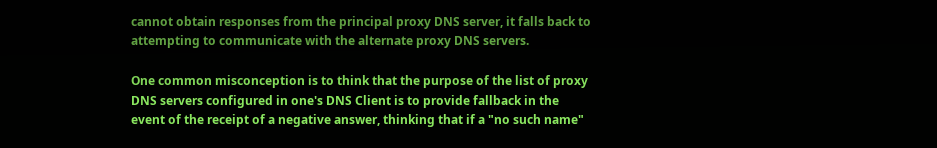cannot obtain responses from the principal proxy DNS server, it falls back to attempting to communicate with the alternate proxy DNS servers.

One common misconception is to think that the purpose of the list of proxy DNS servers configured in one's DNS Client is to provide fallback in the event of the receipt of a negative answer, thinking that if a "no such name"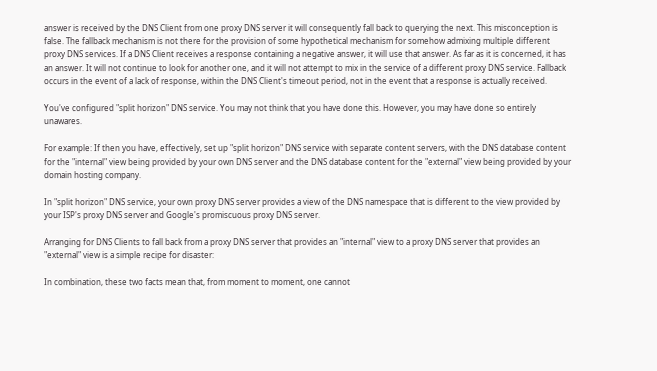answer is received by the DNS Client from one proxy DNS server it will consequently fall back to querying the next. This misconception is false. The fallback mechanism is not there for the provision of some hypothetical mechanism for somehow admixing multiple different proxy DNS services. If a DNS Client receives a response containing a negative answer, it will use that answer. As far as it is concerned, it has an answer. It will not continue to look for another one, and it will not attempt to mix in the service of a different proxy DNS service. Fallback occurs in the event of a lack of response, within the DNS Client's timeout period, not in the event that a response is actually received.

You've configured "split horizon" DNS service. You may not think that you have done this. However, you may have done so entirely unawares.

For example: If then you have, effectively, set up "split horizon" DNS service with separate content servers, with the DNS database content for the "internal" view being provided by your own DNS server and the DNS database content for the "external" view being provided by your domain hosting company.

In "split horizon" DNS service, your own proxy DNS server provides a view of the DNS namespace that is different to the view provided by your ISP's proxy DNS server and Google's promiscuous proxy DNS server.

Arranging for DNS Clients to fall back from a proxy DNS server that provides an "internal" view to a proxy DNS server that provides an "external" view is a simple recipe for disaster:

In combination, these two facts mean that, from moment to moment, one cannot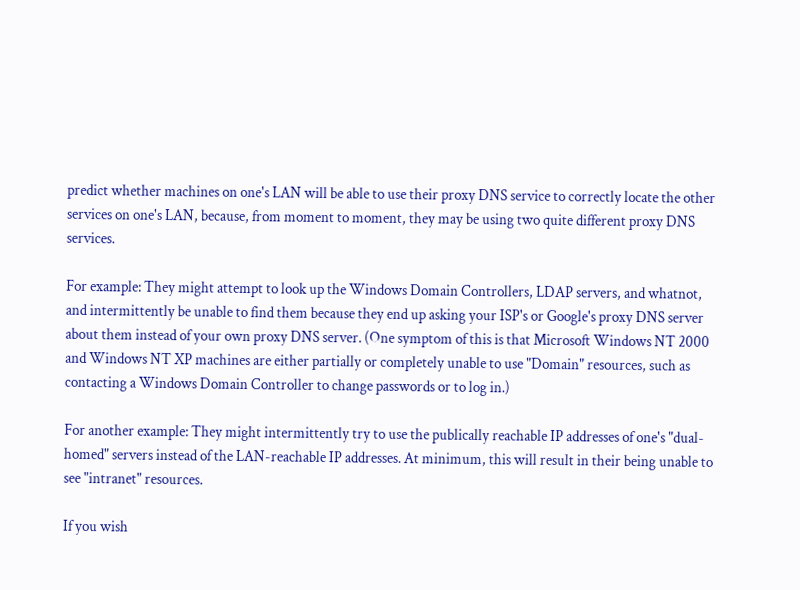predict whether machines on one's LAN will be able to use their proxy DNS service to correctly locate the other services on one's LAN, because, from moment to moment, they may be using two quite different proxy DNS services.

For example: They might attempt to look up the Windows Domain Controllers, LDAP servers, and whatnot, and intermittently be unable to find them because they end up asking your ISP's or Google's proxy DNS server about them instead of your own proxy DNS server. (One symptom of this is that Microsoft Windows NT 2000 and Windows NT XP machines are either partially or completely unable to use "Domain" resources, such as contacting a Windows Domain Controller to change passwords or to log in.)

For another example: They might intermittently try to use the publically reachable IP addresses of one's "dual-homed" servers instead of the LAN-reachable IP addresses. At minimum, this will result in their being unable to see "intranet" resources.

If you wish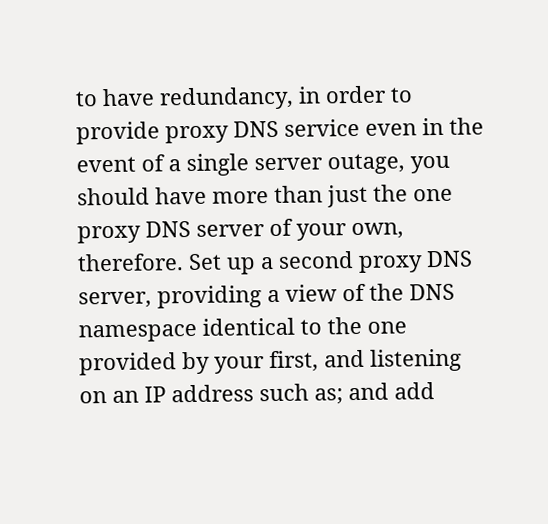to have redundancy, in order to provide proxy DNS service even in the event of a single server outage, you should have more than just the one proxy DNS server of your own, therefore. Set up a second proxy DNS server, providing a view of the DNS namespace identical to the one provided by your first, and listening on an IP address such as; and add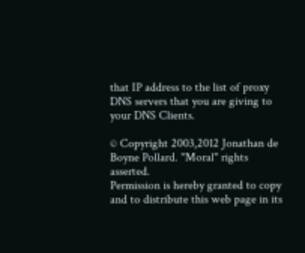that IP address to the list of proxy DNS servers that you are giving to your DNS Clients.

© Copyright 2003,2012 Jonathan de Boyne Pollard. "Moral" rights asserted.
Permission is hereby granted to copy and to distribute this web page in its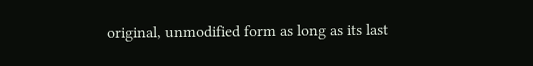original, unmodified form as long as its last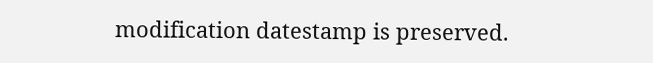modification datestamp is preserved.